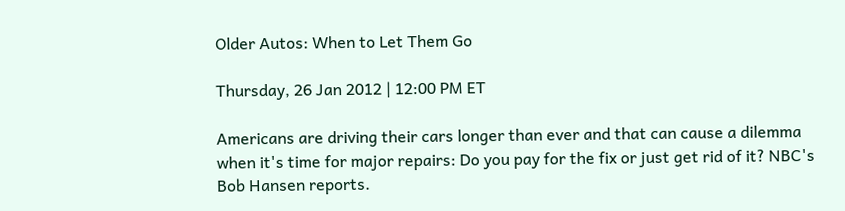Older Autos: When to Let Them Go

Thursday, 26 Jan 2012 | 12:00 PM ET

Americans are driving their cars longer than ever and that can cause a dilemma when it's time for major repairs: Do you pay for the fix or just get rid of it? NBC's Bob Hansen reports.